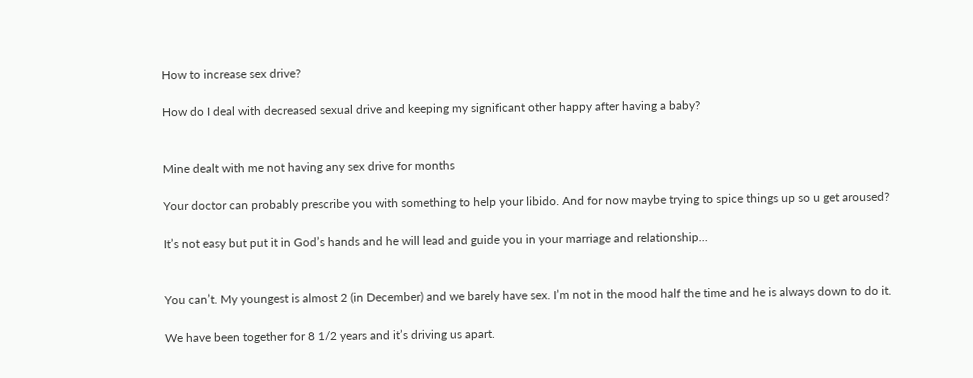How to increase sex drive?

How do I deal with decreased sexual drive and keeping my significant other happy after having a baby?


Mine dealt with me not having any sex drive for months

Your doctor can probably prescribe you with something to help your libido. And for now maybe trying to spice things up so u get aroused?

It’s not easy but put it in God’s hands and he will lead and guide you in your marriage and relationship…


You can’t. My youngest is almost 2 (in December) and we barely have sex. I’m not in the mood half the time and he is always down to do it.

We have been together for 8 1/2 years and it’s driving us apart.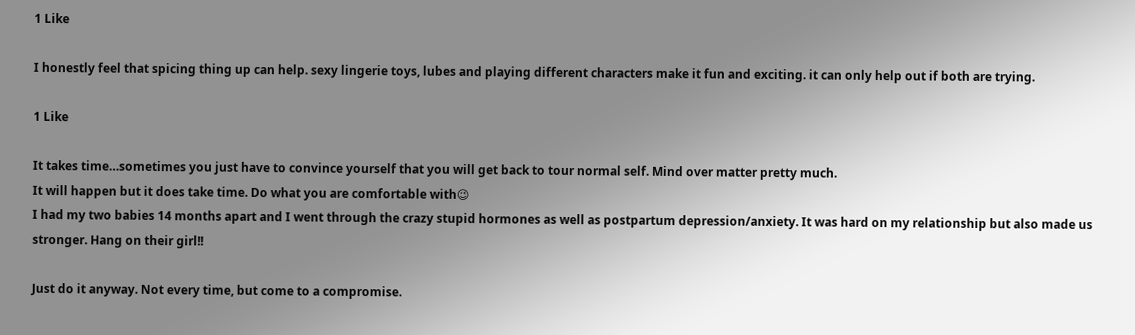1 Like

I honestly feel that spicing thing up can help. sexy lingerie toys, lubes and playing different characters make it fun and exciting. it can only help out if both are trying.

1 Like

It takes time…sometimes you just have to convince yourself that you will get back to tour normal self. Mind over matter pretty much.
It will happen but it does take time. Do what you are comfortable with😉
I had my two babies 14 months apart and I went through the crazy stupid hormones as well as postpartum depression/anxiety. It was hard on my relationship but also made us stronger. Hang on their girl!!

Just do it anyway. Not every time, but come to a compromise.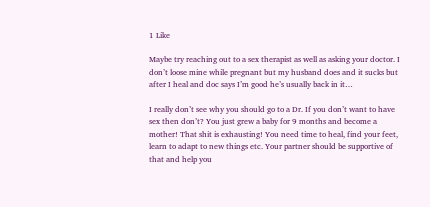1 Like

Maybe try reaching out to a sex therapist as well as asking your doctor. I don’t loose mine while pregnant but my husband does and it sucks but after I heal and doc says I’m good he’s usually back in it…

I really don’t see why you should go to a Dr. If you don’t want to have sex then don’t? You just grew a baby for 9 months and become a mother! That shit is exhausting! You need time to heal, find your feet, learn to adapt to new things etc. Your partner should be supportive of that and help you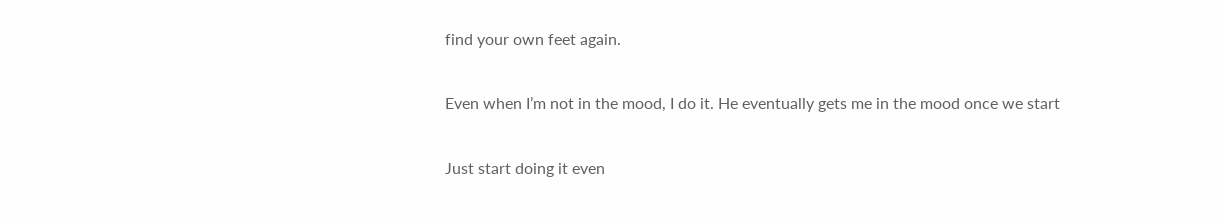find your own feet again.

Even when I’m not in the mood, I do it. He eventually gets me in the mood once we start

Just start doing it even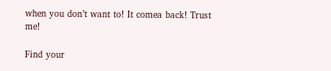when you don’t want to! It comea back! Trust me!

Find your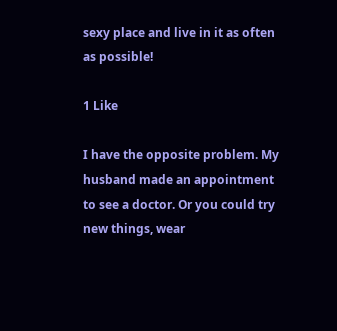sexy place and live in it as often as possible!

1 Like

I have the opposite problem. My husband made an appointment to see a doctor. Or you could try new things, wear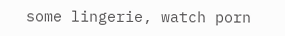some lingerie, watch porn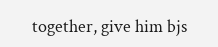together, give him bjs